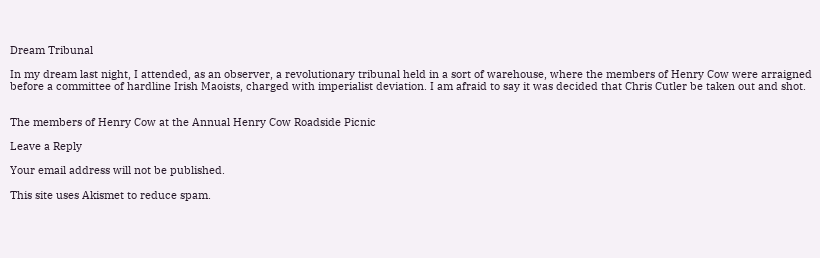Dream Tribunal

In my dream last night, I attended, as an observer, a revolutionary tribunal held in a sort of warehouse, where the members of Henry Cow were arraigned before a committee of hardline Irish Maoists, charged with imperialist deviation. I am afraid to say it was decided that Chris Cutler be taken out and shot.


The members of Henry Cow at the Annual Henry Cow Roadside Picnic

Leave a Reply

Your email address will not be published.

This site uses Akismet to reduce spam.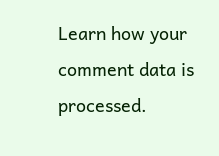Learn how your comment data is processed.